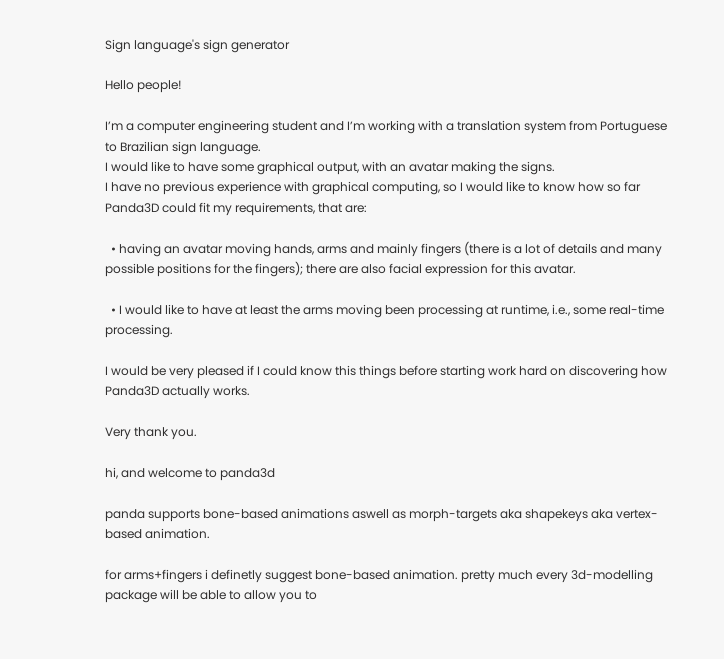Sign language's sign generator

Hello people!

I’m a computer engineering student and I’m working with a translation system from Portuguese to Brazilian sign language.
I would like to have some graphical output, with an avatar making the signs.
I have no previous experience with graphical computing, so I would like to know how so far Panda3D could fit my requirements, that are:

  • having an avatar moving hands, arms and mainly fingers (there is a lot of details and many possible positions for the fingers); there are also facial expression for this avatar.

  • I would like to have at least the arms moving been processing at runtime, i.e., some real-time processing.

I would be very pleased if I could know this things before starting work hard on discovering how Panda3D actually works.

Very thank you.

hi, and welcome to panda3d

panda supports bone-based animations aswell as morph-targets aka shapekeys aka vertex-based animation.

for arms+fingers i definetly suggest bone-based animation. pretty much every 3d-modelling package will be able to allow you to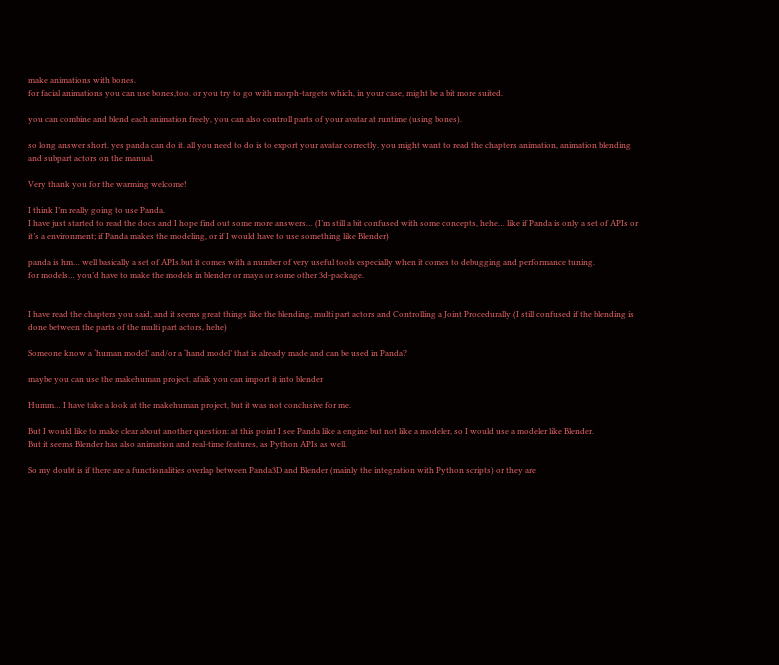make animations with bones.
for facial animations you can use bones,too. or you try to go with morph-targets which, in your case, might be a bit more suited.

you can combine and blend each animation freely, you can also controll parts of your avatar at runtime (using bones).

so long answer short. yes panda can do it. all you need to do is to export your avatar correctly. you might want to read the chapters animation, animation blending and subpart actors on the manual.

Very thank you for the warming welcome!

I think I’m really going to use Panda.
I have just started to read the docs and I hope find out some more answers… (I’m still a bit confused with some concepts, hehe… like if Panda is only a set of APIs or it’s a environment; if Panda makes the modeling, or if I would have to use something like Blender)

panda is hm… well basically a set of APIs.but it comes with a number of very useful tools especially when it comes to debugging and performance tuning.
for models… you’d have to make the models in blender or maya or some other 3d-package.


I have read the chapters you said, and it seems great things like the blending, multi part actors and Controlling a Joint Procedurally (I still confused if the blending is done between the parts of the multi part actors, hehe)

Someone know a ‘human model’ and/or a ‘hand model’ that is already made and can be used in Panda?

maybe you can use the makehuman project. afaik you can import it into blender

Humm… I have take a look at the makehuman project, but it was not conclusive for me.

But I would like to make clear about another question: at this point I see Panda like a engine but not like a modeler, so I would use a modeler like Blender.
But it seems Blender has also animation and real-time features, as Python APIs as well.

So my doubt is if there are a functionalities overlap between Panda3D and Blender (mainly the integration with Python scripts) or they are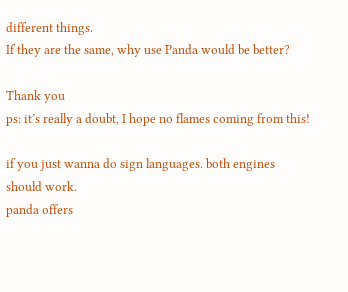different things.
If they are the same, why use Panda would be better?

Thank you
ps: it’s really a doubt, I hope no flames coming from this!

if you just wanna do sign languages. both engines should work.
panda offers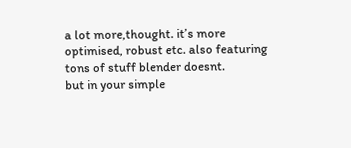a lot more,thought. it’s more optimised, robust etc. also featuring tons of stuff blender doesnt.
but in your simple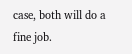case, both will do a fine job.